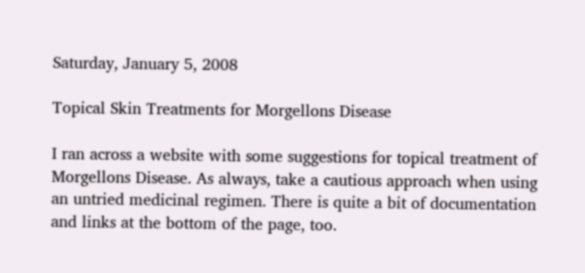Saturday, January 5, 2008

Topical Skin Treatments for Morgellons Disease

I ran across a website with some suggestions for topical treatment of Morgellons Disease. As always, take a cautious approach when using an untried medicinal regimen. There is quite a bit of documentation and links at the bottom of the page, too.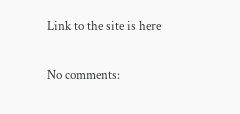Link to the site is here

No comments: